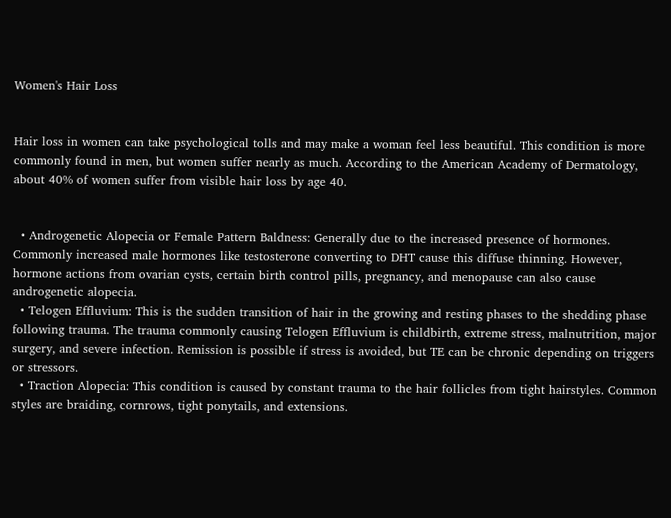Women's Hair Loss


Hair loss in women can take psychological tolls and may make a woman feel less beautiful. This condition is more commonly found in men, but women suffer nearly as much. According to the American Academy of Dermatology, about 40% of women suffer from visible hair loss by age 40.


  • Androgenetic Alopecia or Female Pattern Baldness: Generally due to the increased presence of hormones. Commonly increased male hormones like testosterone converting to DHT cause this diffuse thinning. However, hormone actions from ovarian cysts, certain birth control pills, pregnancy, and menopause can also cause androgenetic alopecia.
  • Telogen Effluvium: This is the sudden transition of hair in the growing and resting phases to the shedding phase following trauma. The trauma commonly causing Telogen Effluvium is childbirth, extreme stress, malnutrition, major surgery, and severe infection. Remission is possible if stress is avoided, but TE can be chronic depending on triggers or stressors.
  • Traction Alopecia: This condition is caused by constant trauma to the hair follicles from tight hairstyles. Common styles are braiding, cornrows, tight ponytails, and extensions.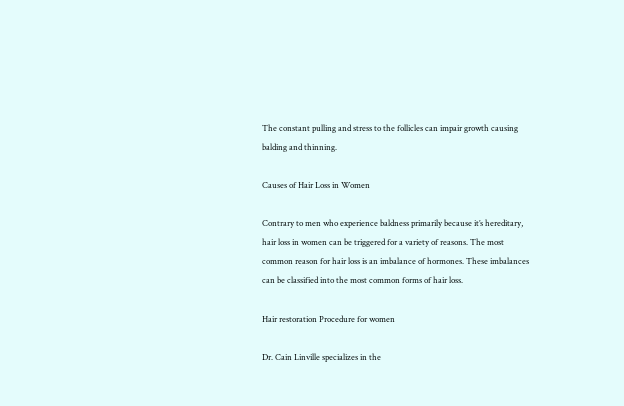The constant pulling and stress to the follicles can impair growth causing balding and thinning.

Causes of Hair Loss in Women

Contrary to men who experience baldness primarily because it’s hereditary, hair loss in women can be triggered for a variety of reasons. The most common reason for hair loss is an imbalance of hormones. These imbalances can be classified into the most common forms of hair loss.

Hair restoration Procedure for women

Dr. Cain Linville specializes in the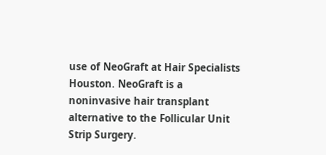use of NeoGraft at Hair Specialists Houston. NeoGraft is a noninvasive hair transplant alternative to the Follicular Unit Strip Surgery.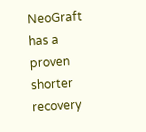NeoGraft has a proven shorter recovery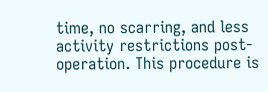time, no scarring, and less activity restrictions post-operation. This procedure is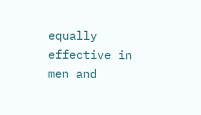equally effective in men and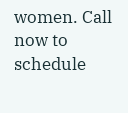women. Call now to schedule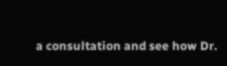a consultation and see how Dr.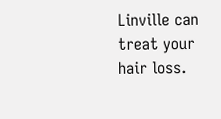Linville can treat your hair loss.